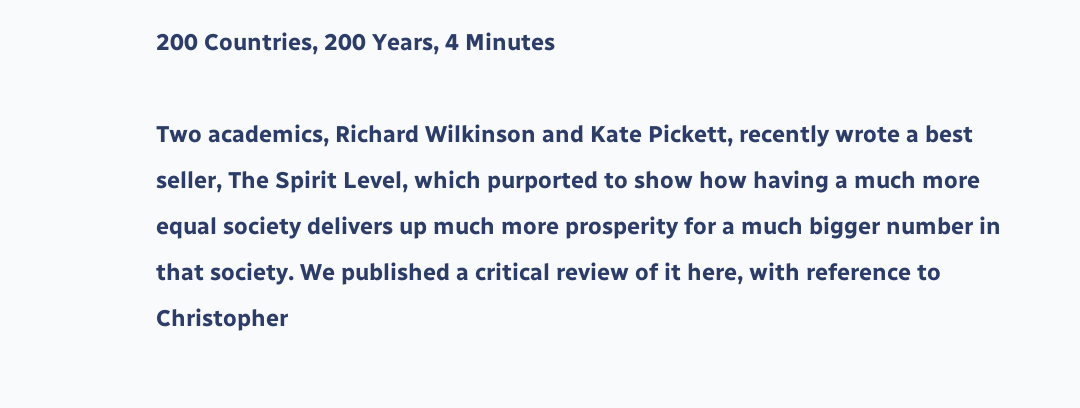200 Countries, 200 Years, 4 Minutes

Two academics, Richard Wilkinson and Kate Pickett, recently wrote a best seller, The Spirit Level, which purported to show how having a much more equal society delivers up much more prosperity for a much bigger number in that society. We published a critical review of it here, with reference to Christopher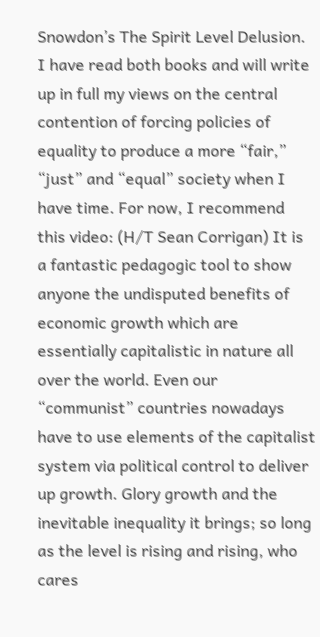Snowdon’s The Spirit Level Delusion. I have read both books and will write up in full my views on the central contention of forcing policies of equality to produce a more “fair,” “just” and “equal” society when I have time. For now, I recommend this video: (H/T Sean Corrigan) It is a fantastic pedagogic tool to show anyone the undisputed benefits of economic growth which are essentially capitalistic in nature all over the world. Even our “communist” countries nowadays have to use elements of the capitalist system via political control to deliver up growth. Glory growth and the inevitable inequality it brings; so long as the level is rising and rising, who cares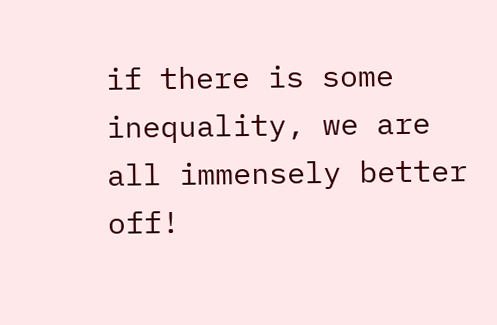if there is some inequality, we are all immensely better off!